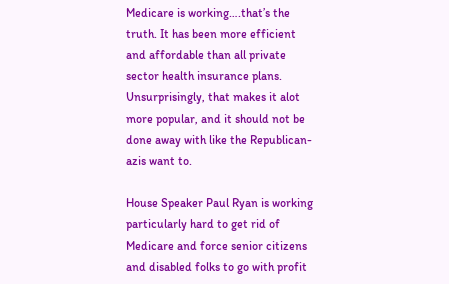Medicare is working….that’s the truth. It has been more efficient and affordable than all private sector health insurance plans. Unsurprisingly, that makes it alot more popular, and it should not be done away with like the Republican-azis want to.

House Speaker Paul Ryan is working particularly hard to get rid of Medicare and force senior citizens and disabled folks to go with profit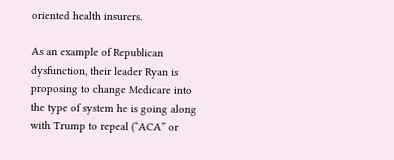oriented health insurers.

As an example of Republican dysfunction, their leader Ryan is proposing to change Medicare into the type of system he is going along with Trump to repeal (“ACA” or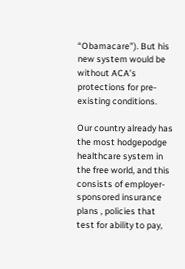“Obamacare”). But his new system would be without ACA’s protections for pre-existing conditions.

Our country already has the most hodgepodge healthcare system in the free world, and this consists of employer-sponsored insurance plans , policies that test for ability to pay,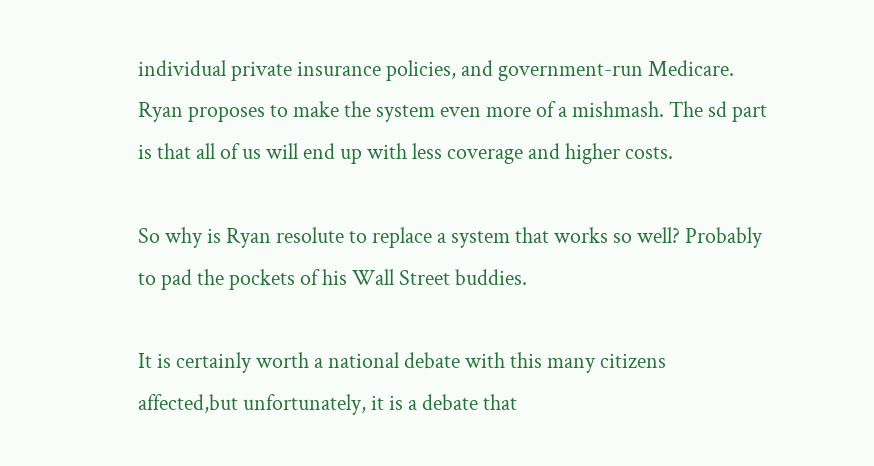individual private insurance policies, and government-run Medicare. Ryan proposes to make the system even more of a mishmash. The sd part is that all of us will end up with less coverage and higher costs.

So why is Ryan resolute to replace a system that works so well? Probably to pad the pockets of his Wall Street buddies.

It is certainly worth a national debate with this many citizens affected,but unfortunately, it is a debate that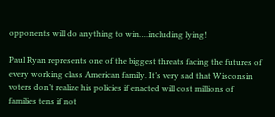opponents will do anything to win….including lying!

Paul Ryan represents one of the biggest threats facing the futures of every working class American family. It’s very sad that Wisconsin voters don’t realize his policies if enacted will cost millions of families tens if not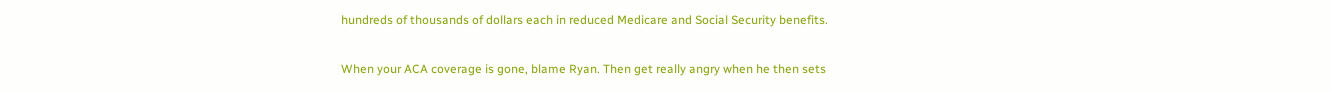hundreds of thousands of dollars each in reduced Medicare and Social Security benefits.

When your ACA coverage is gone, blame Ryan. Then get really angry when he then sets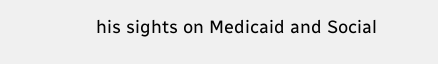his sights on Medicaid and Social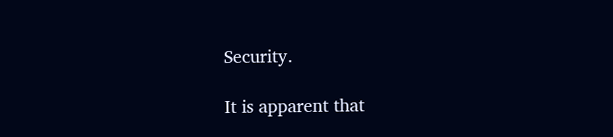Security.

It is apparent that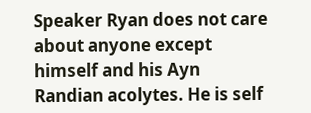Speaker Ryan does not care about anyone except himself and his Ayn Randian acolytes. He is self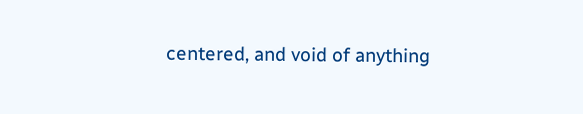centered, and void of anything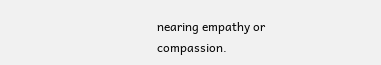nearing empathy or compassion.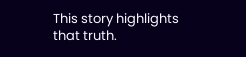This story highlights that truth.